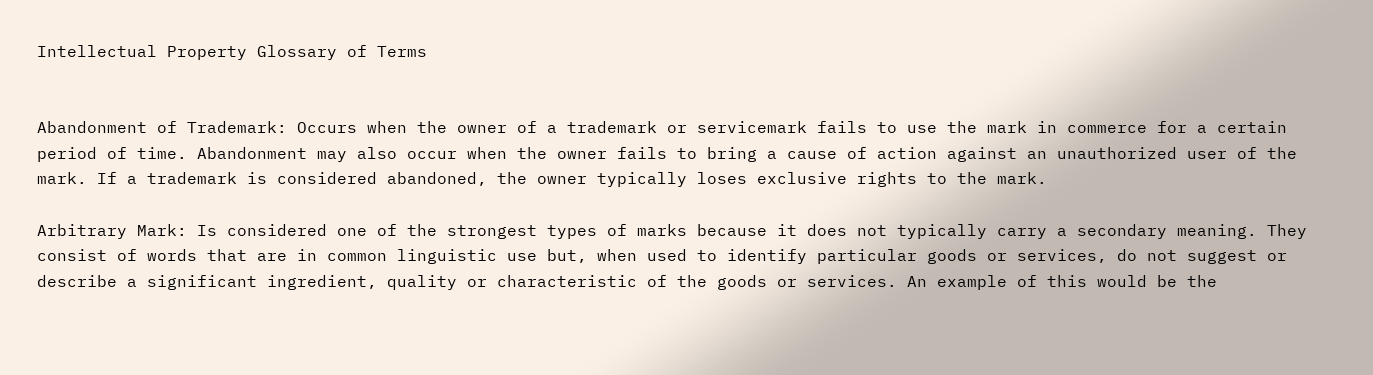Intellectual Property Glossary of Terms


Abandonment of Trademark: Occurs when the owner of a trademark or servicemark fails to use the mark in commerce for a certain period of time. Abandonment may also occur when the owner fails to bring a cause of action against an unauthorized user of the mark. If a trademark is considered abandoned, the owner typically loses exclusive rights to the mark.

Arbitrary Mark: Is considered one of the strongest types of marks because it does not typically carry a secondary meaning. They consist of words that are in common linguistic use but, when used to identify particular goods or services, do not suggest or describe a significant ingredient, quality or characteristic of the goods or services. An example of this would be the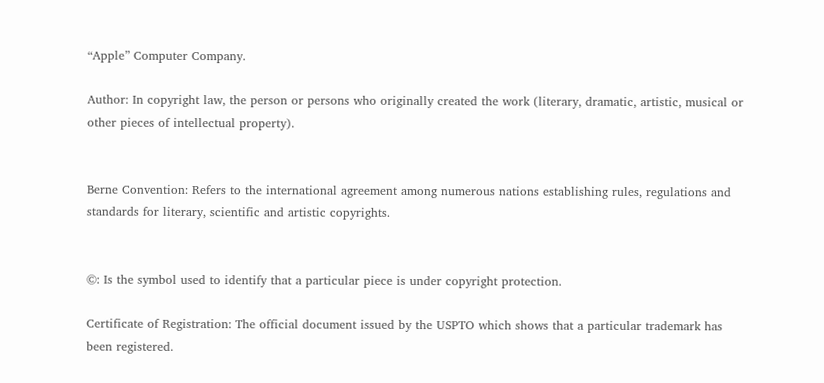“Apple” Computer Company.

Author: In copyright law, the person or persons who originally created the work (literary, dramatic, artistic, musical or other pieces of intellectual property).


Berne Convention: Refers to the international agreement among numerous nations establishing rules, regulations and standards for literary, scientific and artistic copyrights.


©: Is the symbol used to identify that a particular piece is under copyright protection.

Certificate of Registration: The official document issued by the USPTO which shows that a particular trademark has been registered.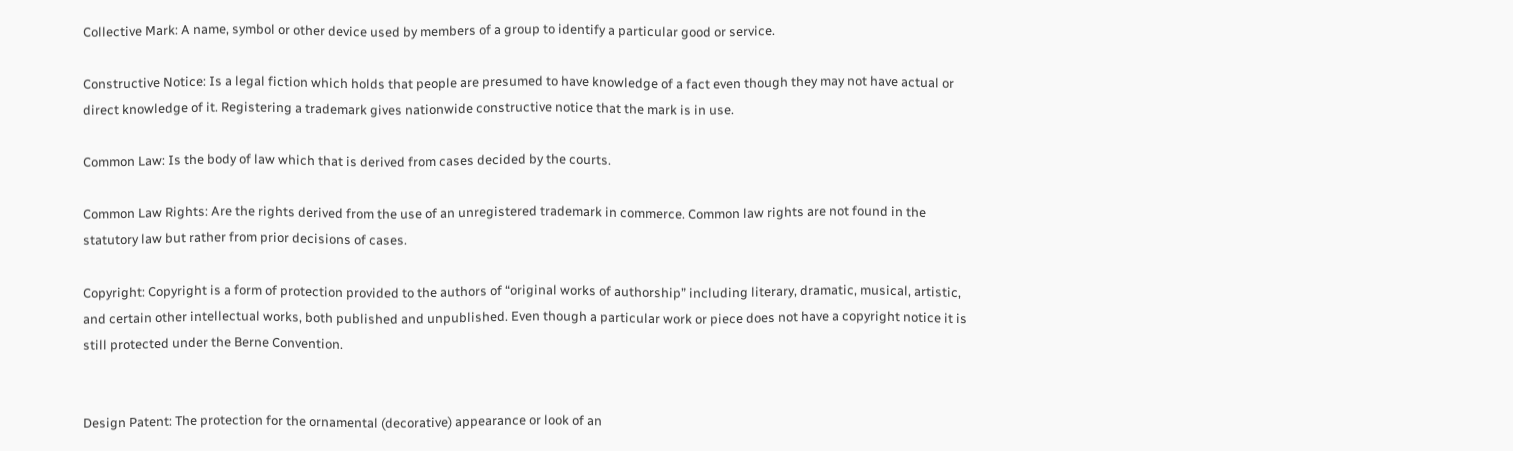Collective Mark: A name, symbol or other device used by members of a group to identify a particular good or service.

Constructive Notice: Is a legal fiction which holds that people are presumed to have knowledge of a fact even though they may not have actual or direct knowledge of it. Registering a trademark gives nationwide constructive notice that the mark is in use.

Common Law: Is the body of law which that is derived from cases decided by the courts.

Common Law Rights: Are the rights derived from the use of an unregistered trademark in commerce. Common law rights are not found in the statutory law but rather from prior decisions of cases.

Copyright: Copyright is a form of protection provided to the authors of “original works of authorship” including literary, dramatic, musical, artistic, and certain other intellectual works, both published and unpublished. Even though a particular work or piece does not have a copyright notice it is still protected under the Berne Convention.


Design Patent: The protection for the ornamental (decorative) appearance or look of an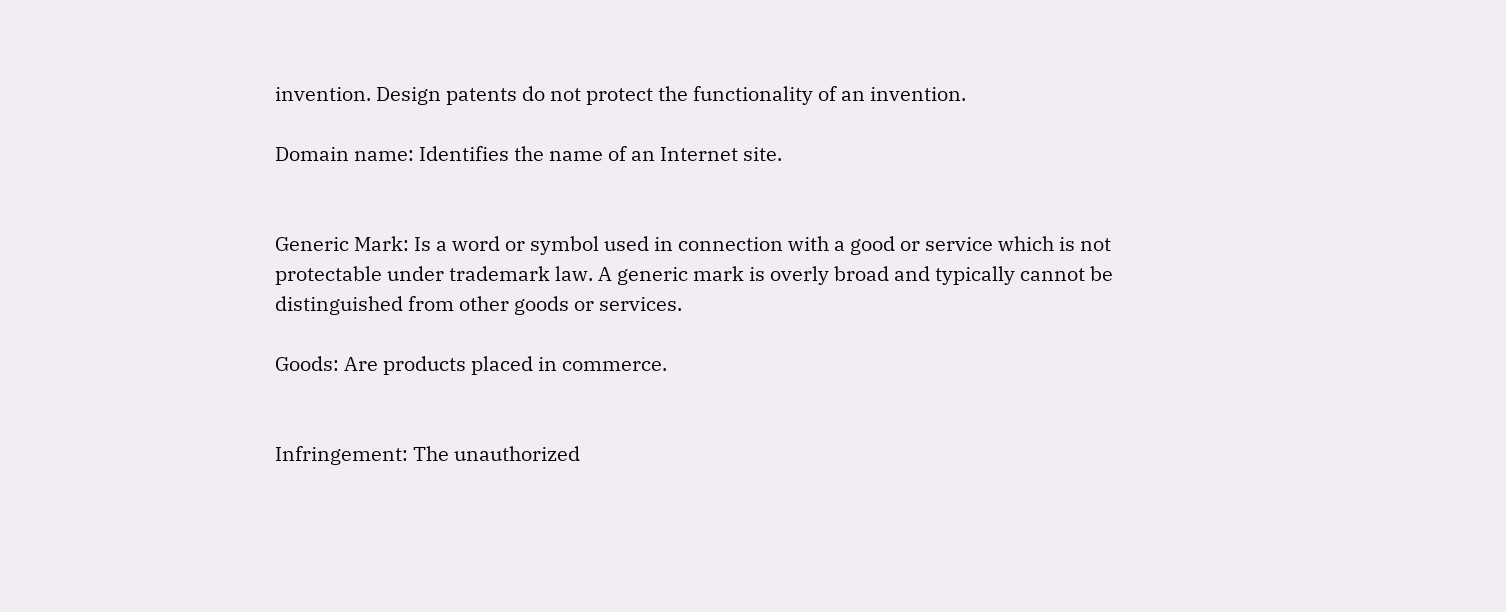invention. Design patents do not protect the functionality of an invention.

Domain name: Identifies the name of an Internet site.


Generic Mark: Is a word or symbol used in connection with a good or service which is not protectable under trademark law. A generic mark is overly broad and typically cannot be distinguished from other goods or services.

Goods: Are products placed in commerce.


Infringement: The unauthorized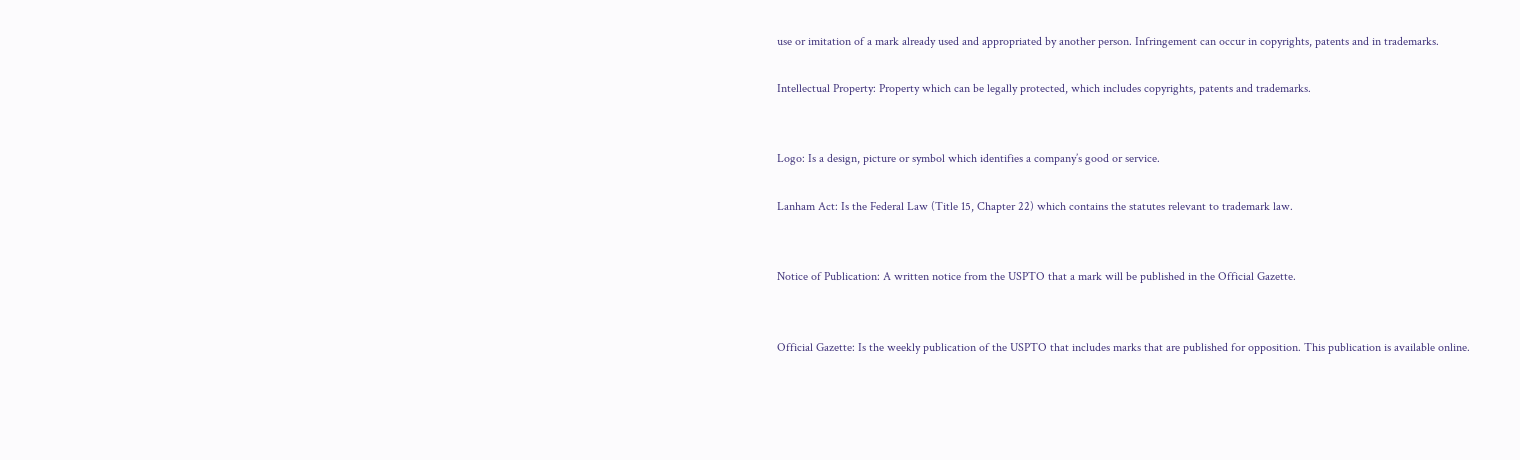use or imitation of a mark already used and appropriated by another person. Infringement can occur in copyrights, patents and in trademarks.

Intellectual Property: Property which can be legally protected, which includes copyrights, patents and trademarks.


Logo: Is a design, picture or symbol which identifies a company’s good or service.

Lanham Act: Is the Federal Law (Title 15, Chapter 22) which contains the statutes relevant to trademark law.


Notice of Publication: A written notice from the USPTO that a mark will be published in the Official Gazette.


Official Gazette: Is the weekly publication of the USPTO that includes marks that are published for opposition. This publication is available online.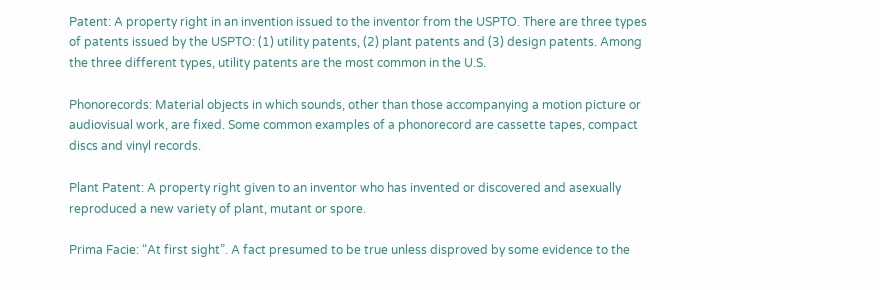Patent: A property right in an invention issued to the inventor from the USPTO. There are three types of patents issued by the USPTO: (1) utility patents, (2) plant patents and (3) design patents. Among the three different types, utility patents are the most common in the U.S.

Phonorecords: Material objects in which sounds, other than those accompanying a motion picture or audiovisual work, are fixed. Some common examples of a phonorecord are cassette tapes, compact discs and vinyl records.

Plant Patent: A property right given to an inventor who has invented or discovered and asexually reproduced a new variety of plant, mutant or spore.

Prima Facie: “At first sight”. A fact presumed to be true unless disproved by some evidence to the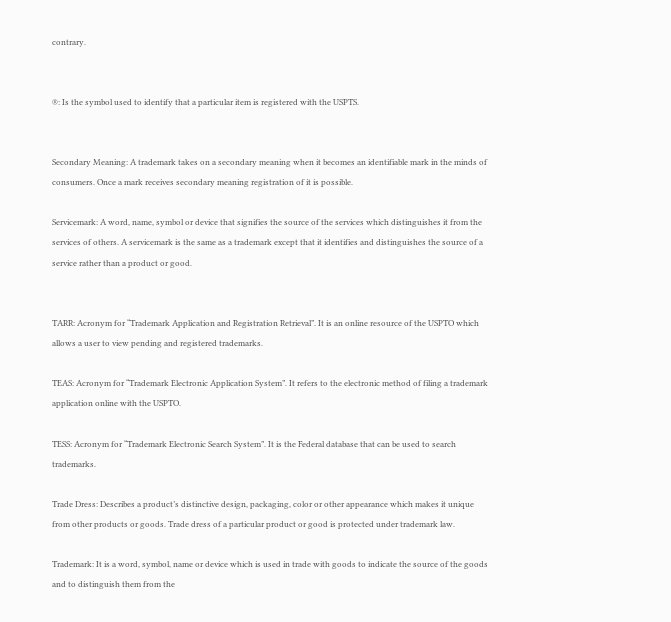contrary.


®: Is the symbol used to identify that a particular item is registered with the USPTS.


Secondary Meaning: A trademark takes on a secondary meaning when it becomes an identifiable mark in the minds of consumers. Once a mark receives secondary meaning registration of it is possible.

Servicemark: A word, name, symbol or device that signifies the source of the services which distinguishes it from the services of others. A servicemark is the same as a trademark except that it identifies and distinguishes the source of a service rather than a product or good.


TARR: Acronym for “Trademark Application and Registration Retrieval”. It is an online resource of the USPTO which allows a user to view pending and registered trademarks.

TEAS: Acronym for “Trademark Electronic Application System”. It refers to the electronic method of filing a trademark application online with the USPTO.

TESS: Acronym for “Trademark Electronic Search System”. It is the Federal database that can be used to search trademarks.

Trade Dress: Describes a product’s distinctive design, packaging, color or other appearance which makes it unique from other products or goods. Trade dress of a particular product or good is protected under trademark law.

Trademark: It is a word, symbol, name or device which is used in trade with goods to indicate the source of the goods and to distinguish them from the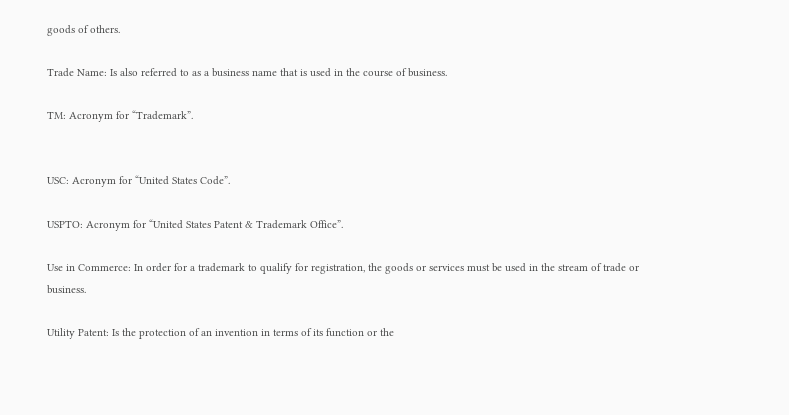goods of others.

Trade Name: Is also referred to as a business name that is used in the course of business.

TM: Acronym for “Trademark”.


USC: Acronym for “United States Code”.

USPTO: Acronym for “United States Patent & Trademark Office”.

Use in Commerce: In order for a trademark to qualify for registration, the goods or services must be used in the stream of trade or business.

Utility Patent: Is the protection of an invention in terms of its function or the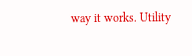way it works. Utility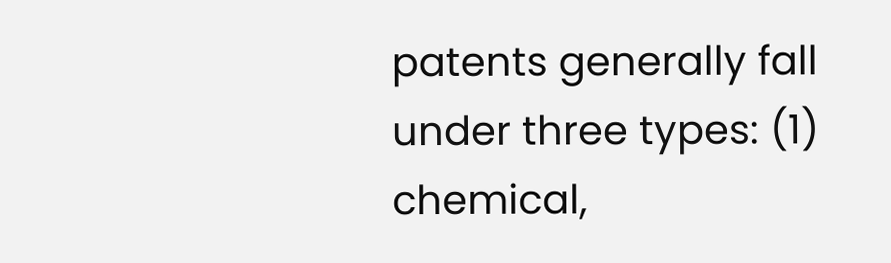patents generally fall under three types: (1) chemical,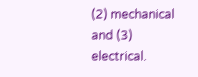(2) mechanical and (3) electrical.